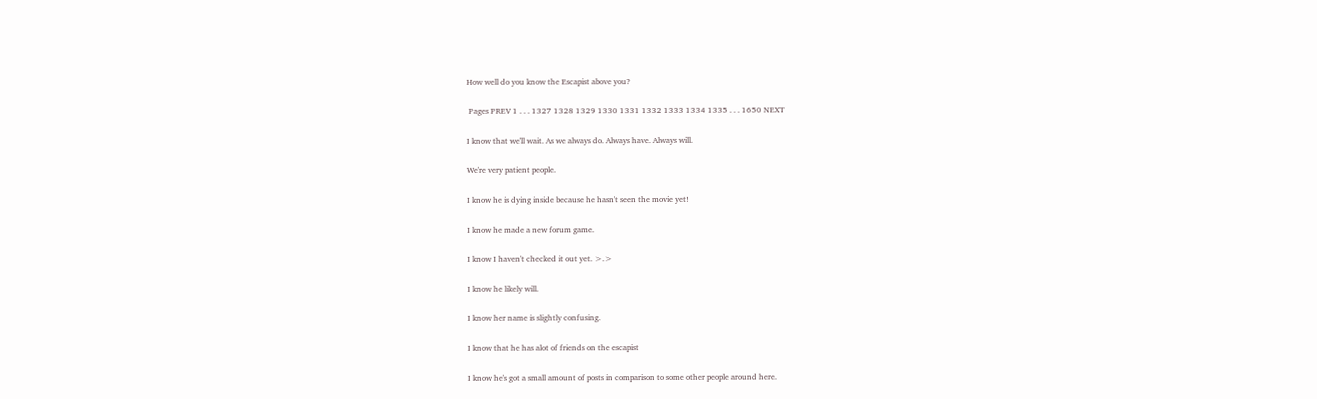How well do you know the Escapist above you?

 Pages PREV 1 . . . 1327 1328 1329 1330 1331 1332 1333 1334 1335 . . . 1650 NEXT

I know that we'll wait. As we always do. Always have. Always will.

We're very patient people.

I know he is dying inside because he hasn't seen the movie yet!

I know he made a new forum game.

I know I haven't checked it out yet. >.>

I know he likely will.

I know her name is slightly confusing.

I know that he has alot of friends on the escapist

I know he's got a small amount of posts in comparison to some other people around here.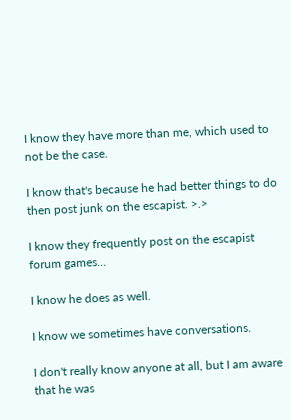I know they have more than me, which used to not be the case.

I know that's because he had better things to do then post junk on the escapist. >.>

I know they frequently post on the escapist forum games...

I know he does as well.

I know we sometimes have conversations.

I don't really know anyone at all, but I am aware that he was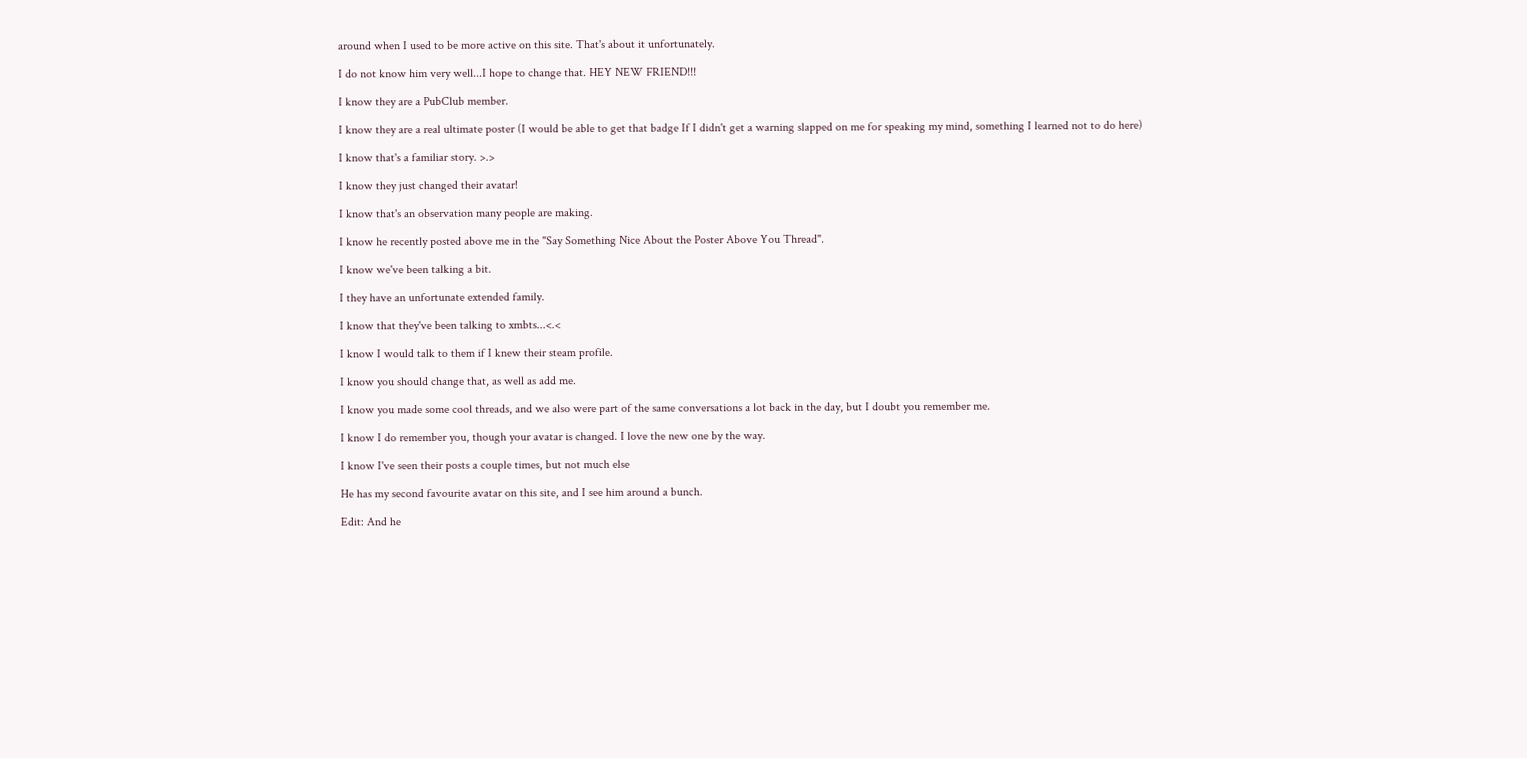around when I used to be more active on this site. That's about it unfortunately.

I do not know him very well...I hope to change that. HEY NEW FRIEND!!!

I know they are a PubClub member.

I know they are a real ultimate poster (I would be able to get that badge If I didn't get a warning slapped on me for speaking my mind, something I learned not to do here)

I know that's a familiar story. >.>

I know they just changed their avatar!

I know that's an observation many people are making.

I know he recently posted above me in the "Say Something Nice About the Poster Above You Thread".

I know we've been talking a bit.

I they have an unfortunate extended family.

I know that they've been talking to xmbts...<.<

I know I would talk to them if I knew their steam profile.

I know you should change that, as well as add me.

I know you made some cool threads, and we also were part of the same conversations a lot back in the day, but I doubt you remember me.

I know I do remember you, though your avatar is changed. I love the new one by the way.

I know I've seen their posts a couple times, but not much else

He has my second favourite avatar on this site, and I see him around a bunch.

Edit: And he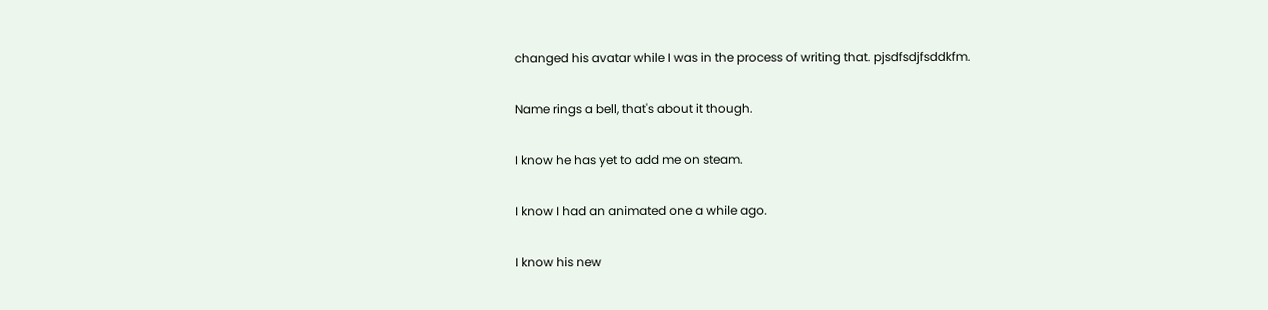changed his avatar while I was in the process of writing that. pjsdfsdjfsddkfm.

Name rings a bell, that's about it though.

I know he has yet to add me on steam.

I know I had an animated one a while ago.

I know his new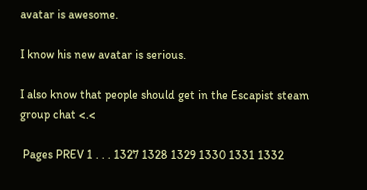avatar is awesome.

I know his new avatar is serious.

I also know that people should get in the Escapist steam group chat <.<

 Pages PREV 1 . . . 1327 1328 1329 1330 1331 1332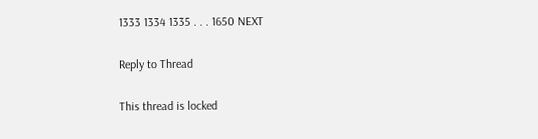1333 1334 1335 . . . 1650 NEXT

Reply to Thread

This thread is locked